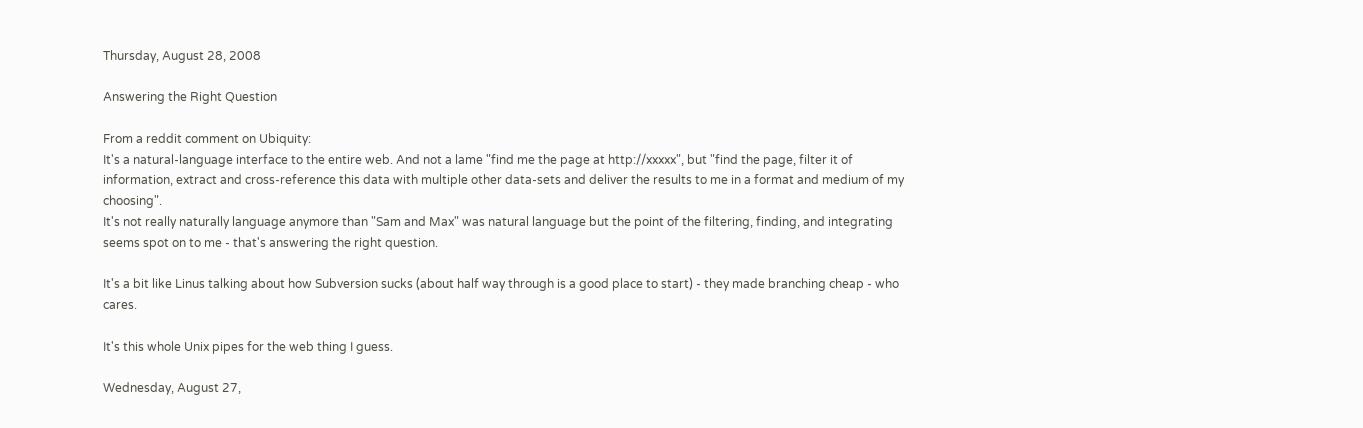Thursday, August 28, 2008

Answering the Right Question

From a reddit comment on Ubiquity:
It's a natural-language interface to the entire web. And not a lame "find me the page at http://xxxxx", but "find the page, filter it of information, extract and cross-reference this data with multiple other data-sets and deliver the results to me in a format and medium of my choosing".
It's not really naturally language anymore than "Sam and Max" was natural language but the point of the filtering, finding, and integrating seems spot on to me - that's answering the right question.

It's a bit like Linus talking about how Subversion sucks (about half way through is a good place to start) - they made branching cheap - who cares.

It's this whole Unix pipes for the web thing I guess.

Wednesday, August 27,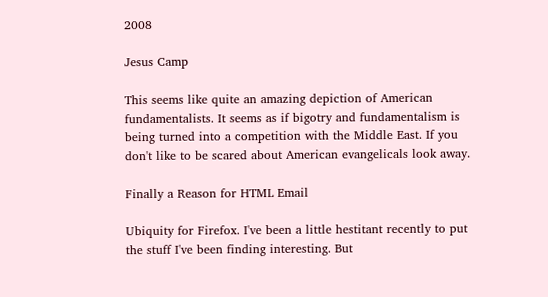2008

Jesus Camp

This seems like quite an amazing depiction of American fundamentalists. It seems as if bigotry and fundamentalism is being turned into a competition with the Middle East. If you don't like to be scared about American evangelicals look away.

Finally a Reason for HTML Email

Ubiquity for Firefox. I've been a little hestitant recently to put the stuff I've been finding interesting. But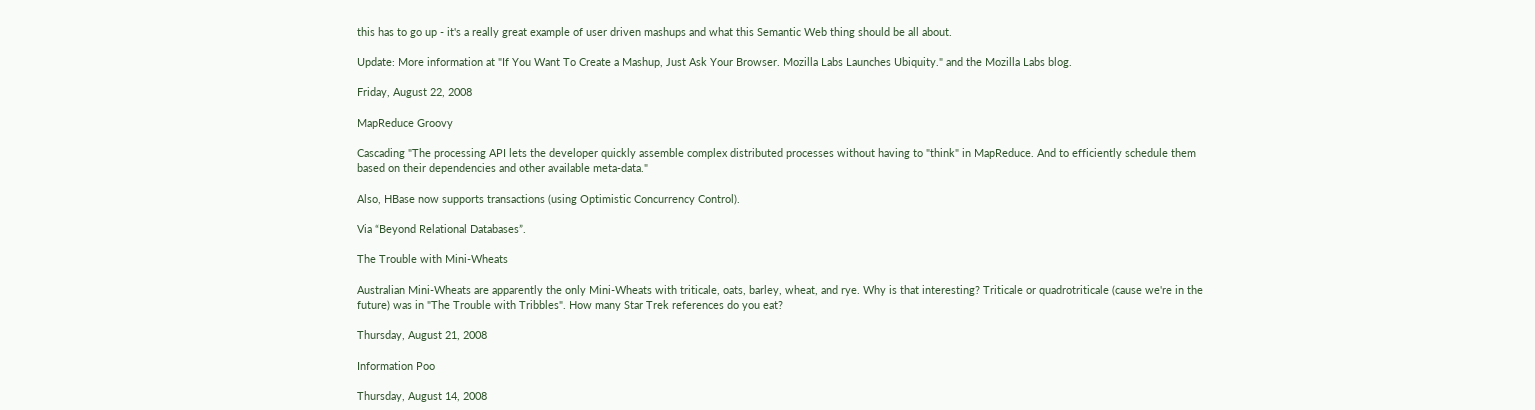this has to go up - it's a really great example of user driven mashups and what this Semantic Web thing should be all about.

Update: More information at "If You Want To Create a Mashup, Just Ask Your Browser. Mozilla Labs Launches Ubiquity." and the Mozilla Labs blog.

Friday, August 22, 2008

MapReduce Groovy

Cascading "The processing API lets the developer quickly assemble complex distributed processes without having to "think" in MapReduce. And to efficiently schedule them based on their dependencies and other available meta-data."

Also, HBase now supports transactions (using Optimistic Concurrency Control).

Via “Beyond Relational Databases”.

The Trouble with Mini-Wheats

Australian Mini-Wheats are apparently the only Mini-Wheats with triticale, oats, barley, wheat, and rye. Why is that interesting? Triticale or quadrotriticale (cause we're in the future) was in "The Trouble with Tribbles". How many Star Trek references do you eat?

Thursday, August 21, 2008

Information Poo

Thursday, August 14, 2008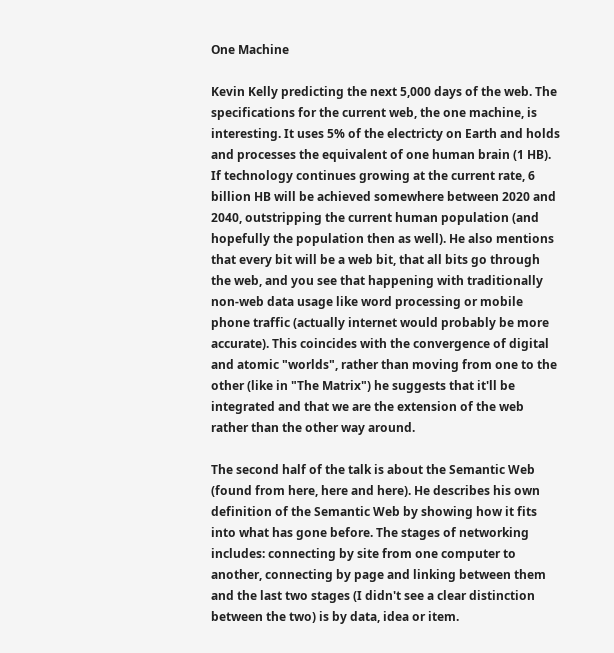One Machine

Kevin Kelly predicting the next 5,000 days of the web. The specifications for the current web, the one machine, is interesting. It uses 5% of the electricty on Earth and holds and processes the equivalent of one human brain (1 HB). If technology continues growing at the current rate, 6 billion HB will be achieved somewhere between 2020 and 2040, outstripping the current human population (and hopefully the population then as well). He also mentions that every bit will be a web bit, that all bits go through the web, and you see that happening with traditionally non-web data usage like word processing or mobile phone traffic (actually internet would probably be more accurate). This coincides with the convergence of digital and atomic "worlds", rather than moving from one to the other (like in "The Matrix") he suggests that it'll be integrated and that we are the extension of the web rather than the other way around.

The second half of the talk is about the Semantic Web (found from here, here and here). He describes his own definition of the Semantic Web by showing how it fits into what has gone before. The stages of networking includes: connecting by site from one computer to another, connecting by page and linking between them and the last two stages (I didn't see a clear distinction between the two) is by data, idea or item.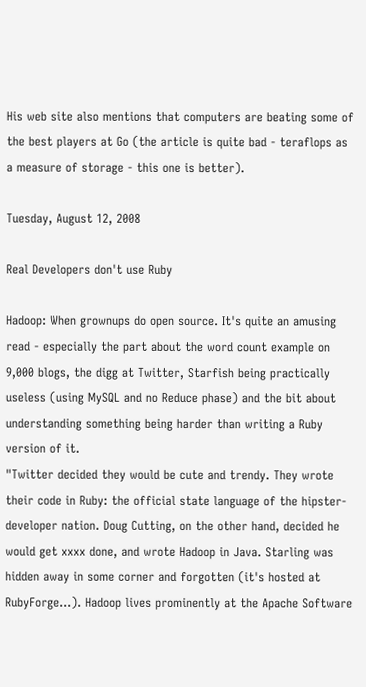His web site also mentions that computers are beating some of the best players at Go (the article is quite bad - teraflops as a measure of storage - this one is better).

Tuesday, August 12, 2008

Real Developers don't use Ruby

Hadoop: When grownups do open source. It's quite an amusing read - especially the part about the word count example on 9,000 blogs, the digg at Twitter, Starfish being practically useless (using MySQL and no Reduce phase) and the bit about understanding something being harder than writing a Ruby version of it.
"Twitter decided they would be cute and trendy. They wrote their code in Ruby: the official state language of the hipster-developer nation. Doug Cutting, on the other hand, decided he would get xxxx done, and wrote Hadoop in Java. Starling was hidden away in some corner and forgotten (it's hosted at RubyForge...). Hadoop lives prominently at the Apache Software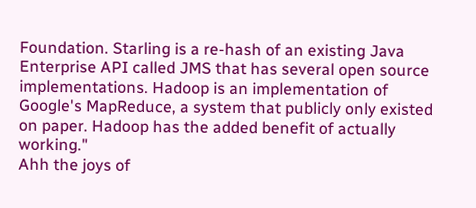Foundation. Starling is a re-hash of an existing Java Enterprise API called JMS that has several open source implementations. Hadoop is an implementation of Google's MapReduce, a system that publicly only existed on paper. Hadoop has the added benefit of actually working."
Ahh the joys of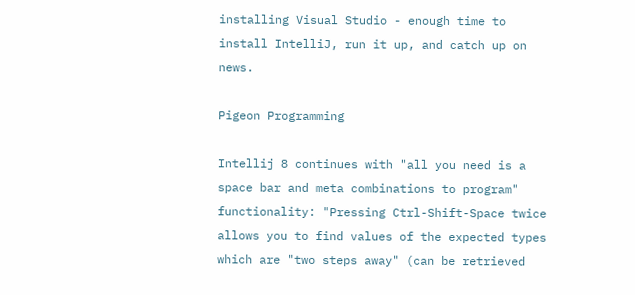installing Visual Studio - enough time to install IntelliJ, run it up, and catch up on news.

Pigeon Programming

Intellij 8 continues with "all you need is a space bar and meta combinations to program" functionality: "Pressing Ctrl-Shift-Space twice allows you to find values of the expected types which are "two steps away" (can be retrieved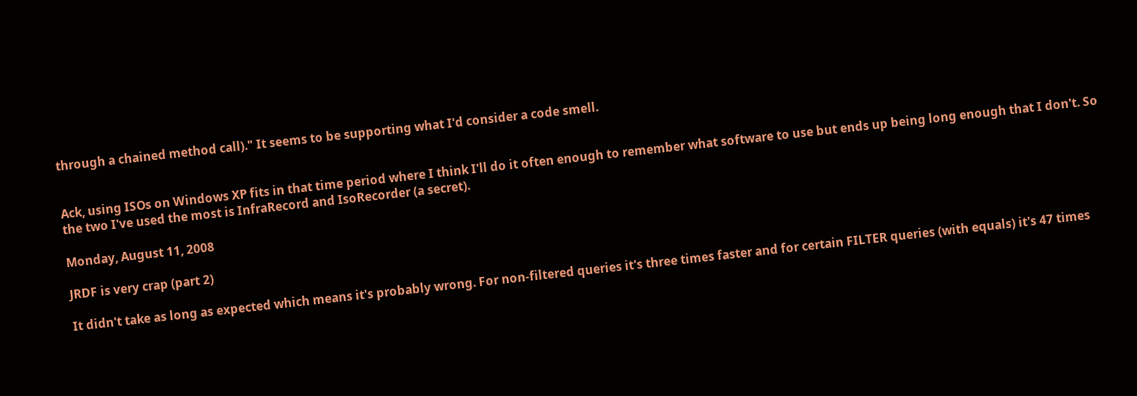through a chained method call)." It seems to be supporting what I'd consider a code smell.


Ack, using ISOs on Windows XP fits in that time period where I think I'll do it often enough to remember what software to use but ends up being long enough that I don't. So the two I've used the most is InfraRecord and IsoRecorder (a secret).

Monday, August 11, 2008

JRDF is very crap (part 2)

It didn't take as long as expected which means it's probably wrong. For non-filtered queries it's three times faster and for certain FILTER queries (with equals) it's 47 times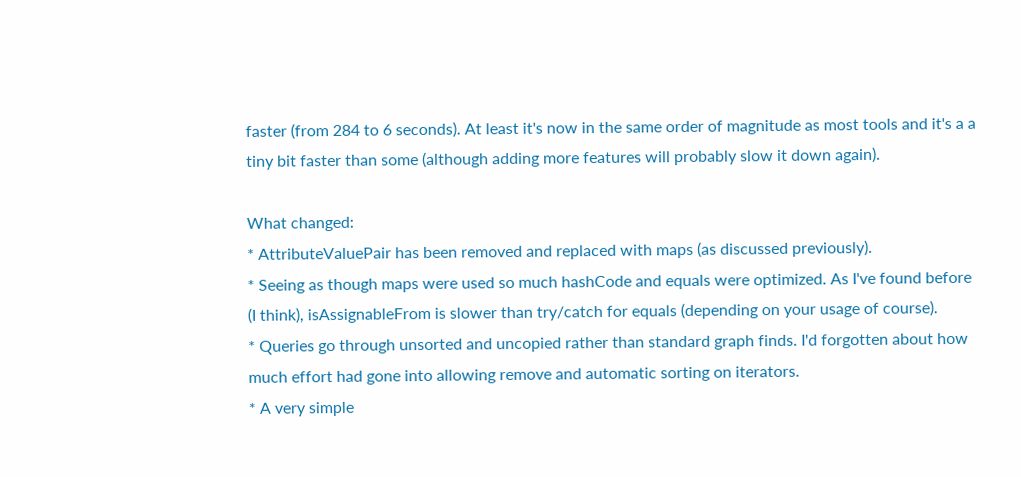faster (from 284 to 6 seconds). At least it's now in the same order of magnitude as most tools and it's a a tiny bit faster than some (although adding more features will probably slow it down again).

What changed:
* AttributeValuePair has been removed and replaced with maps (as discussed previously).
* Seeing as though maps were used so much hashCode and equals were optimized. As I've found before (I think), isAssignableFrom is slower than try/catch for equals (depending on your usage of course).
* Queries go through unsorted and uncopied rather than standard graph finds. I'd forgotten about how much effort had gone into allowing remove and automatic sorting on iterators.
* A very simple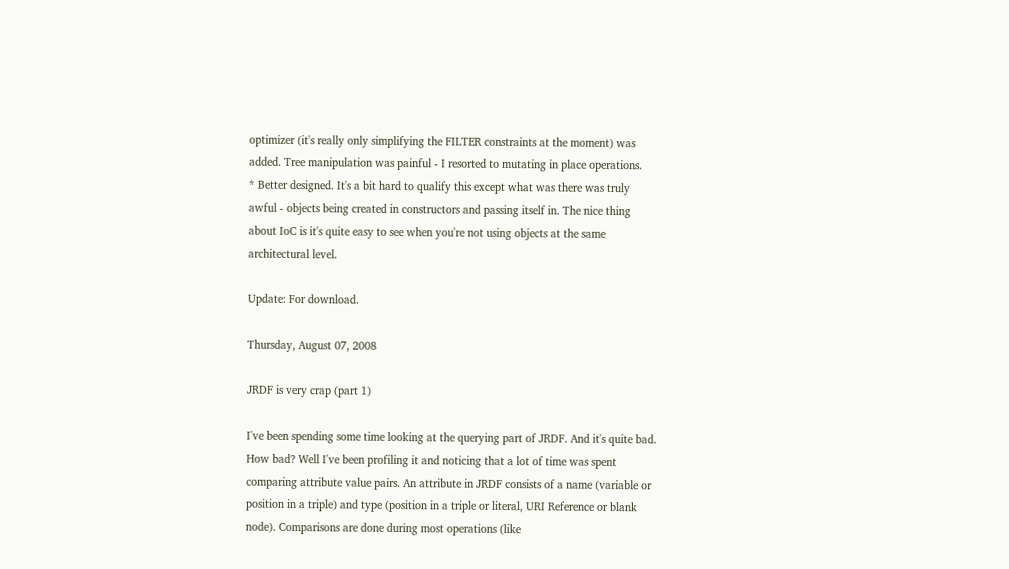optimizer (it's really only simplifying the FILTER constraints at the moment) was added. Tree manipulation was painful - I resorted to mutating in place operations.
* Better designed. It's a bit hard to qualify this except what was there was truly awful - objects being created in constructors and passing itself in. The nice thing about IoC is it's quite easy to see when you're not using objects at the same architectural level.

Update: For download.

Thursday, August 07, 2008

JRDF is very crap (part 1)

I've been spending some time looking at the querying part of JRDF. And it's quite bad. How bad? Well I've been profiling it and noticing that a lot of time was spent comparing attribute value pairs. An attribute in JRDF consists of a name (variable or position in a triple) and type (position in a triple or literal, URI Reference or blank node). Comparisons are done during most operations (like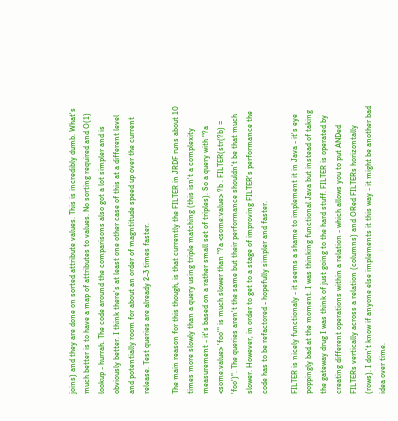joins) and they are done on sorted attribute values. This is incredibly dumb. What's much better is to have a map of attributes to values. No sorting required and O(1) lookup - hurrah. The code around the comparisons also got a lot simpler and is obviously better. I think there's at least one other case of this at a different level and potentially room for about an order of magntitude speed up over the current release. Test queries are already 2-3 times faster.

The main reason for this though, is that currently the FILTER in JRDF runs about 10 times more slowly than a query using triple matching (this isn't a complexity measurement - it's based on a rather small set of triples). So a query with "?a <some:value> 'foo'" is much slower than "?a <some:value> ?b . FILTER(str(?b) = 'foo')". The queries aren't the same but their performance shouldn't be that much slower. However, in order to get to a stage of improving FILTER's performance the code has to be refactored - hopefully simpler and faster.

FILTER is nicely functionaly - it seems a shame to implement it in Java - it's eye poppingly bad at the moment. I was thinking functional Java but instead of taking the gateway drug I was think of just going to the hard stuff. FILTER is operated by creating different operations within a relation - which allows you to put ANDed FILTERs vertically across a relation (columns) and ORed FILTERs horizontally (rows). I don't know if anyone else implements it this way - it might be another bad idea over time.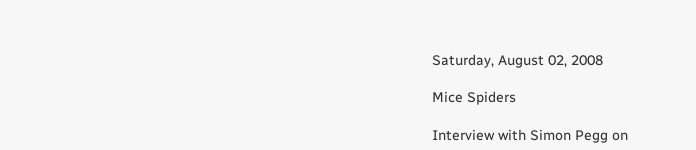Saturday, August 02, 2008

Mice Spiders

Interview with Simon Pegg on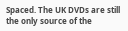Spaced. The UK DVDs are still the only source of the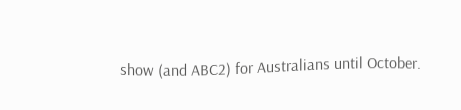show (and ABC2) for Australians until October.